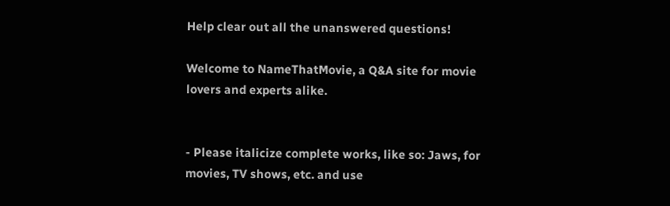Help clear out all the unanswered questions!

Welcome to NameThatMovie, a Q&A site for movie lovers and experts alike.


- Please italicize complete works, like so: Jaws, for movies, TV shows, etc. and use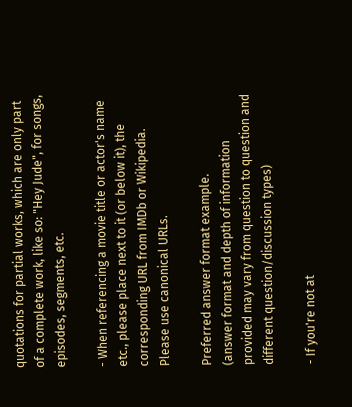quotations for partial works, which are only part of a complete work, like so: "Hey Jude", for songs, episodes, segments, etc.

- When referencing a movie title or actor's name etc., please place next to it (or below it), the corresponding URL from IMDb or Wikipedia. Please use canonical URLs.

Preferred answer format example.
(answer format and depth of information provided may vary from question to question and different question/discussion types)

- If you're not at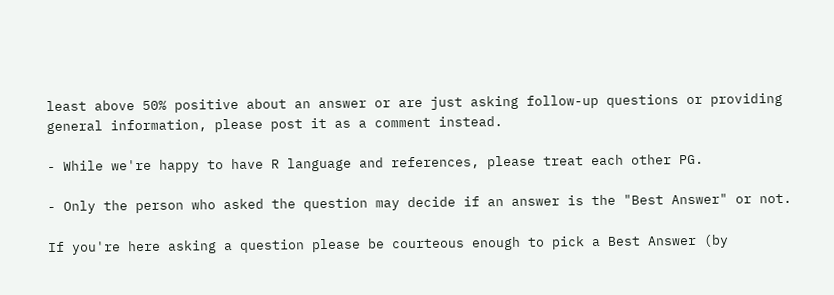least above 50% positive about an answer or are just asking follow-up questions or providing general information, please post it as a comment instead.

- While we're happy to have R language and references, please treat each other PG.

- Only the person who asked the question may decide if an answer is the "Best Answer" or not.

If you're here asking a question please be courteous enough to pick a Best Answer (by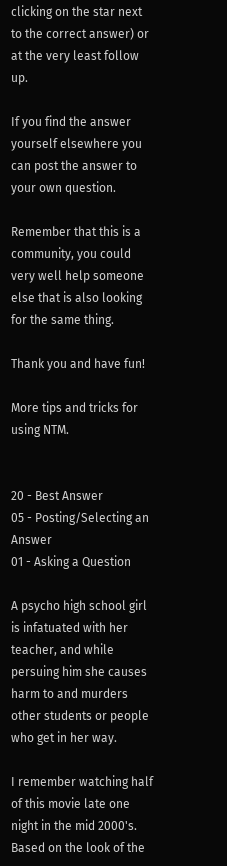clicking on the star next to the correct answer) or at the very least follow up.

If you find the answer yourself elsewhere you can post the answer to your own question.

Remember that this is a community, you could very well help someone else that is also looking for the same thing.

Thank you and have fun!

More tips and tricks for using NTM.


20 - Best Answer
05 - Posting/Selecting an Answer
01 - Asking a Question

A psycho high school girl is infatuated with her teacher, and while persuing him she causes harm to and murders other students or people who get in her way.

I remember watching half of this movie late one night in the mid 2000's. Based on the look of the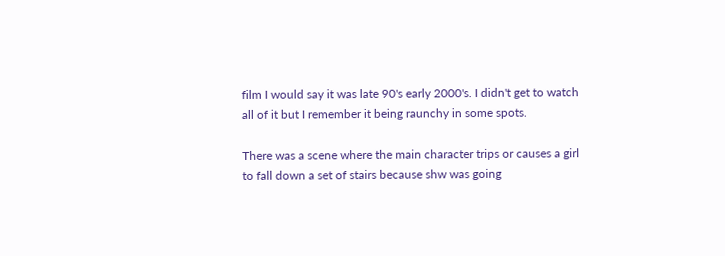film I would say it was late 90's early 2000's. I didn't get to watch all of it but I remember it being raunchy in some spots.

There was a scene where the main character trips or causes a girl to fall down a set of stairs because shw was going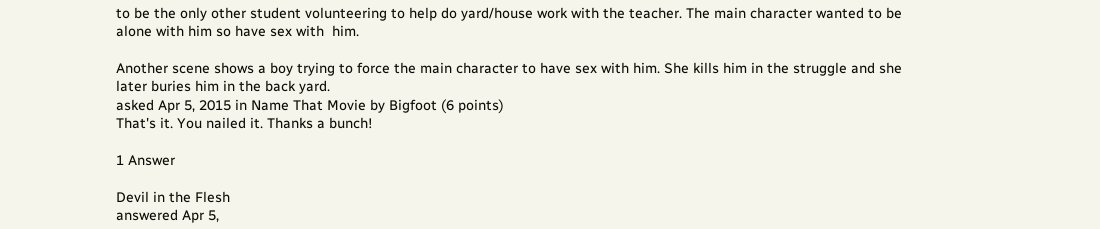to be the only other student volunteering to help do yard/house work with the teacher. The main character wanted to be alone with him so have sex with  him.

Another scene shows a boy trying to force the main character to have sex with him. She kills him in the struggle and she later buries him in the back yard.
asked Apr 5, 2015 in Name That Movie by Bigfoot (6 points)
That's it. You nailed it. Thanks a bunch!

1 Answer

Devil in the Flesh
answered Apr 5,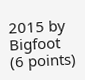2015 by Bigfoot (6 points)